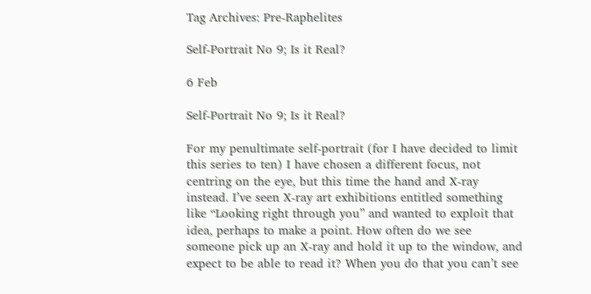Tag Archives: Pre-Raphelites

Self-Portrait No 9; Is it Real?

6 Feb

Self-Portrait No 9; Is it Real?

For my penultimate self-portrait (for I have decided to limit this series to ten) I have chosen a different focus, not centring on the eye, but this time the hand and X-ray instead. I’ve seen X-ray art exhibitions entitled something like “Looking right through you” and wanted to exploit that idea, perhaps to make a point. How often do we see someone pick up an X-ray and hold it up to the window, and expect to be able to read it? When you do that you can’t see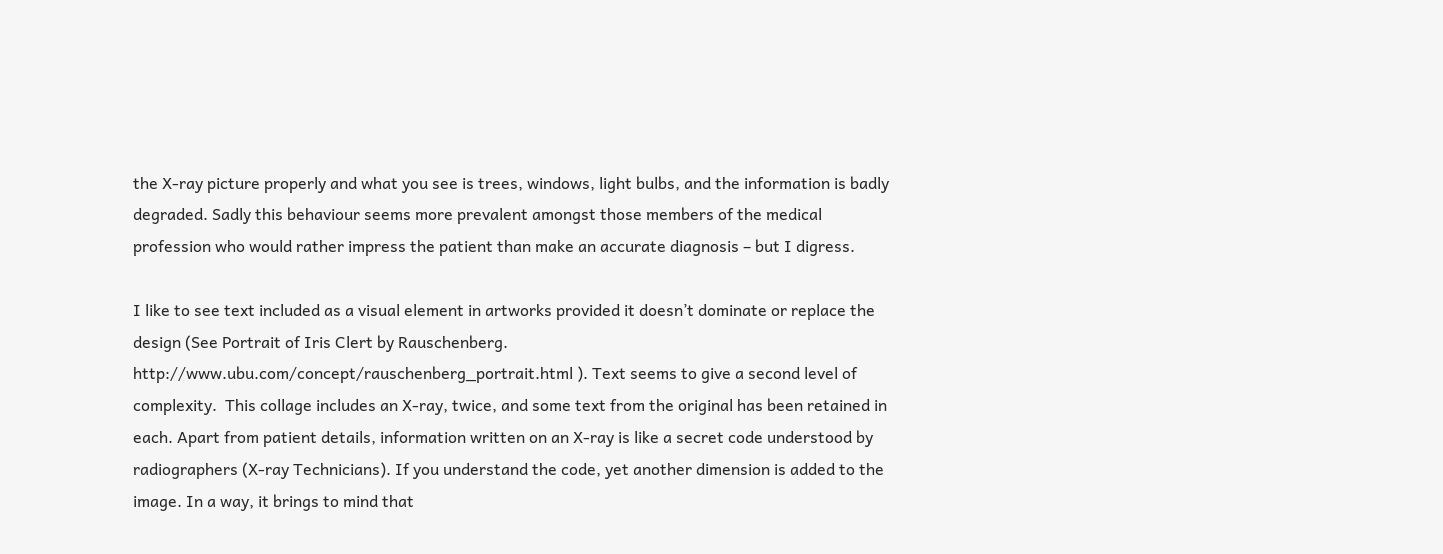the X-ray picture properly and what you see is trees, windows, light bulbs, and the information is badly degraded. Sadly this behaviour seems more prevalent amongst those members of the medical profession who would rather impress the patient than make an accurate diagnosis – but I digress.

I like to see text included as a visual element in artworks provided it doesn’t dominate or replace the design (See Portrait of Iris Clert by Rauschenberg. http://www.ubu.com/concept/rauschenberg_portrait.html ). Text seems to give a second level of complexity.  This collage includes an X-ray, twice, and some text from the original has been retained in each. Apart from patient details, information written on an X-ray is like a secret code understood by radiographers (X-ray Technicians). If you understand the code, yet another dimension is added to the image. In a way, it brings to mind that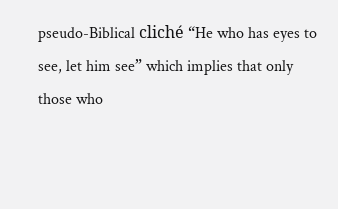pseudo-Biblical cliché “He who has eyes to see, let him see” which implies that only those who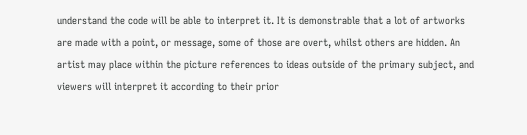understand the code will be able to interpret it. It is demonstrable that a lot of artworks are made with a point, or message, some of those are overt, whilst others are hidden. An artist may place within the picture references to ideas outside of the primary subject, and viewers will interpret it according to their prior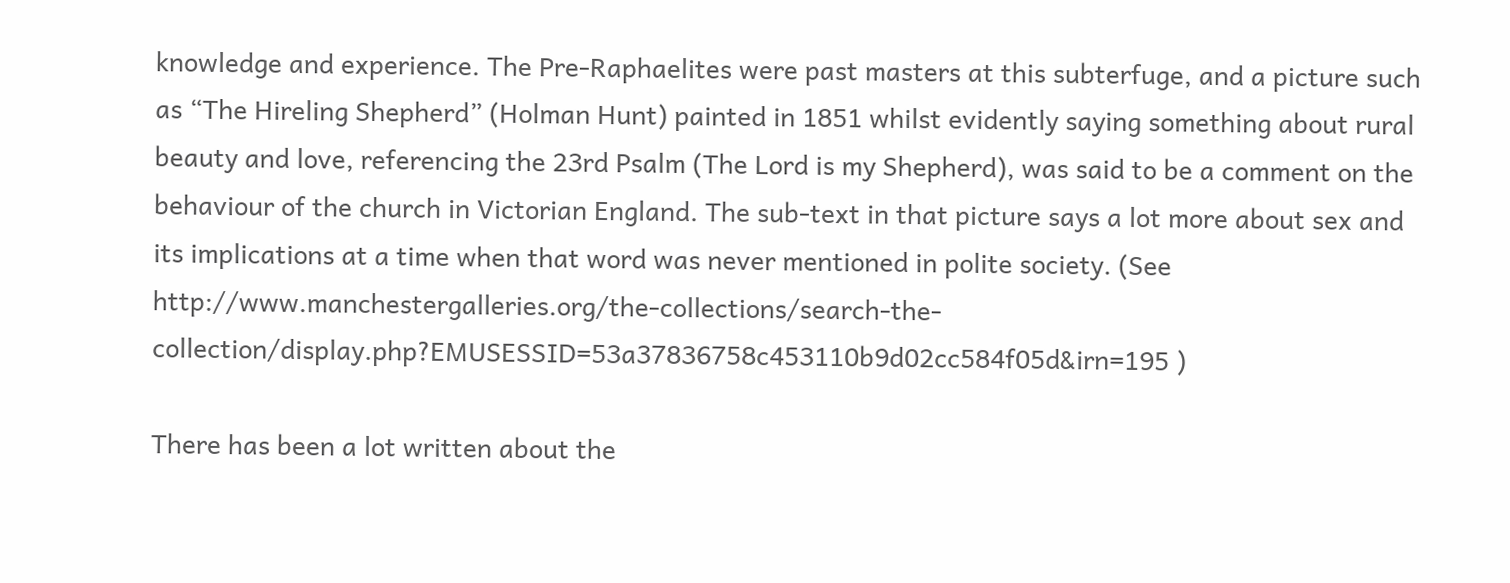knowledge and experience. The Pre-Raphaelites were past masters at this subterfuge, and a picture such as “The Hireling Shepherd” (Holman Hunt) painted in 1851 whilst evidently saying something about rural beauty and love, referencing the 23rd Psalm (The Lord is my Shepherd), was said to be a comment on the behaviour of the church in Victorian England. The sub-text in that picture says a lot more about sex and its implications at a time when that word was never mentioned in polite society. (See http://www.manchestergalleries.org/the-collections/search-the-collection/display.php?EMUSESSID=53a37836758c453110b9d02cc584f05d&irn=195 )

There has been a lot written about the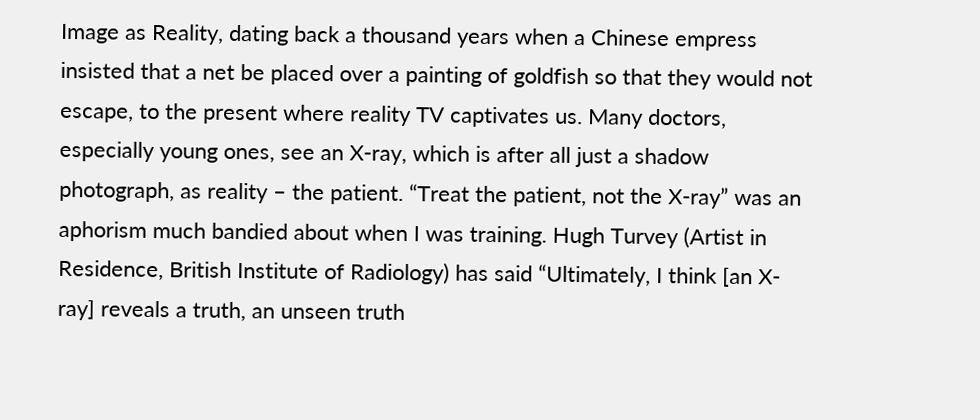Image as Reality, dating back a thousand years when a Chinese empress insisted that a net be placed over a painting of goldfish so that they would not escape, to the present where reality TV captivates us. Many doctors, especially young ones, see an X-ray, which is after all just a shadow photograph, as reality – the patient. “Treat the patient, not the X-ray” was an aphorism much bandied about when I was training. Hugh Turvey (Artist in Residence, British Institute of Radiology) has said “Ultimately, I think [an X-ray] reveals a truth, an unseen truth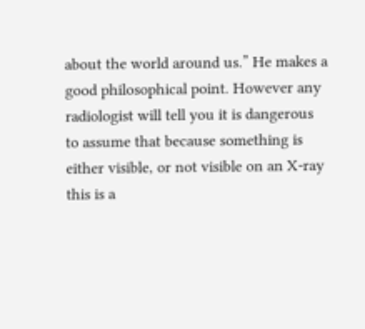about the world around us.” He makes a good philosophical point. However any radiologist will tell you it is dangerous to assume that because something is either visible, or not visible on an X-ray this is a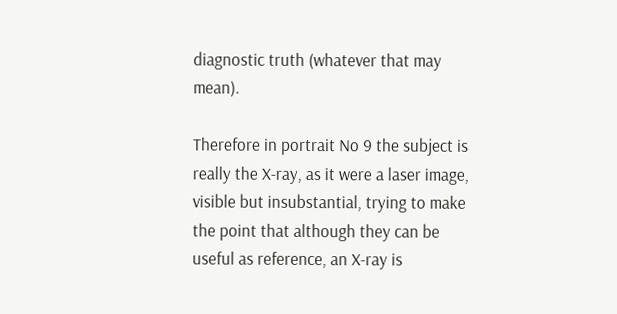diagnostic truth (whatever that may mean).

Therefore in portrait No 9 the subject is really the X-ray, as it were a laser image, visible but insubstantial, trying to make the point that although they can be useful as reference, an X-ray is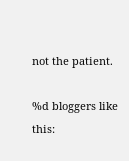not the patient.

%d bloggers like this: